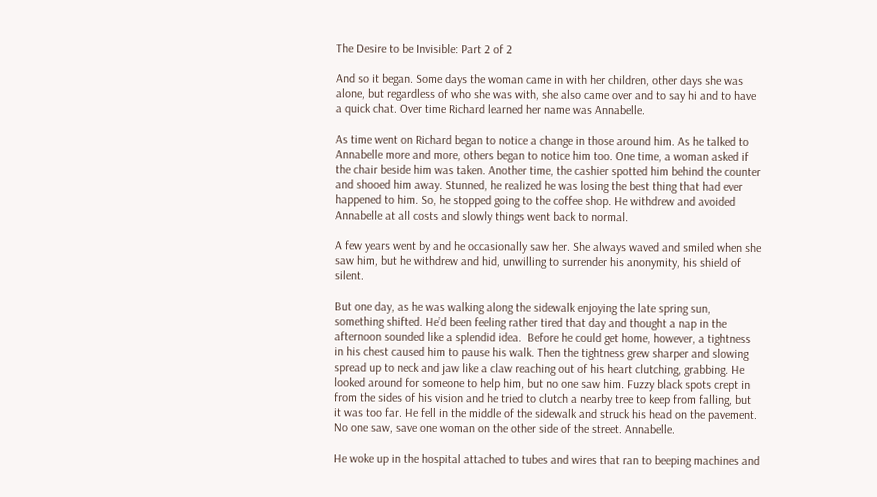The Desire to be Invisible: Part 2 of 2

And so it began. Some days the woman came in with her children, other days she was alone, but regardless of who she was with, she also came over and to say hi and to have a quick chat. Over time Richard learned her name was Annabelle.

As time went on Richard began to notice a change in those around him. As he talked to Annabelle more and more, others began to notice him too. One time, a woman asked if the chair beside him was taken. Another time, the cashier spotted him behind the counter and shooed him away. Stunned, he realized he was losing the best thing that had ever happened to him. So, he stopped going to the coffee shop. He withdrew and avoided Annabelle at all costs and slowly things went back to normal.

A few years went by and he occasionally saw her. She always waved and smiled when she saw him, but he withdrew and hid, unwilling to surrender his anonymity, his shield of silent.

But one day, as he was walking along the sidewalk enjoying the late spring sun, something shifted. He’d been feeling rather tired that day and thought a nap in the afternoon sounded like a splendid idea.  Before he could get home, however, a tightness in his chest caused him to pause his walk. Then the tightness grew sharper and slowing spread up to neck and jaw like a claw reaching out of his heart clutching, grabbing. He looked around for someone to help him, but no one saw him. Fuzzy black spots crept in from the sides of his vision and he tried to clutch a nearby tree to keep from falling, but it was too far. He fell in the middle of the sidewalk and struck his head on the pavement. No one saw, save one woman on the other side of the street. Annabelle.

He woke up in the hospital attached to tubes and wires that ran to beeping machines and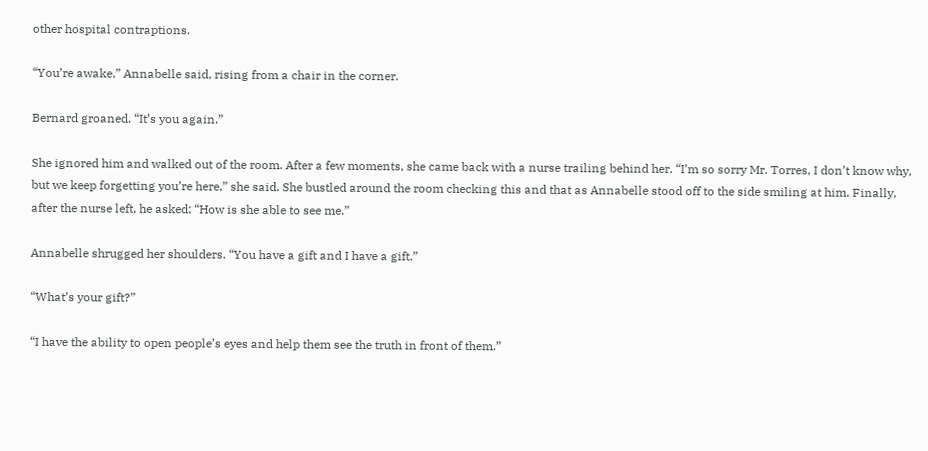other hospital contraptions.

“You’re awake,” Annabelle said, rising from a chair in the corner.

Bernard groaned. “It’s you again.”

She ignored him and walked out of the room. After a few moments, she came back with a nurse trailing behind her. “I’m so sorry Mr. Torres, I don’t know why, but we keep forgetting you’re here,” she said. She bustled around the room checking this and that as Annabelle stood off to the side smiling at him. Finally, after the nurse left, he asked: “How is she able to see me.”

Annabelle shrugged her shoulders. “You have a gift and I have a gift.”

“What’s your gift?”

“I have the ability to open people’s eyes and help them see the truth in front of them.”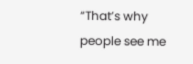“That’s why people see me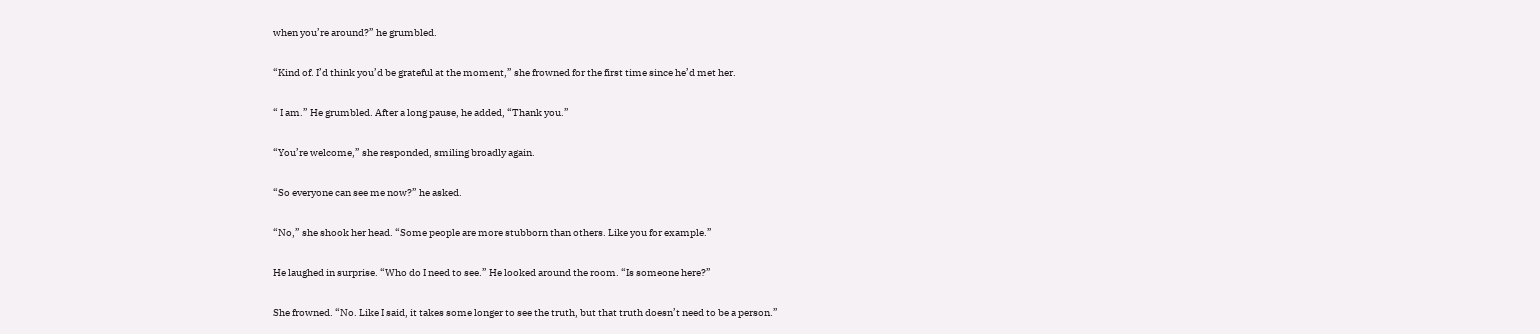when you’re around?” he grumbled.

“Kind of. I’d think you’d be grateful at the moment,” she frowned for the first time since he’d met her.

“ I am.” He grumbled. After a long pause, he added, “Thank you.”

“You’re welcome,” she responded, smiling broadly again.

“So everyone can see me now?” he asked.

“No,” she shook her head. “Some people are more stubborn than others. Like you for example.”

He laughed in surprise. “Who do I need to see.” He looked around the room. “Is someone here?”

She frowned. “No. Like I said, it takes some longer to see the truth, but that truth doesn’t need to be a person.”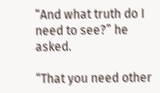“And what truth do I need to see?” he asked.

“That you need other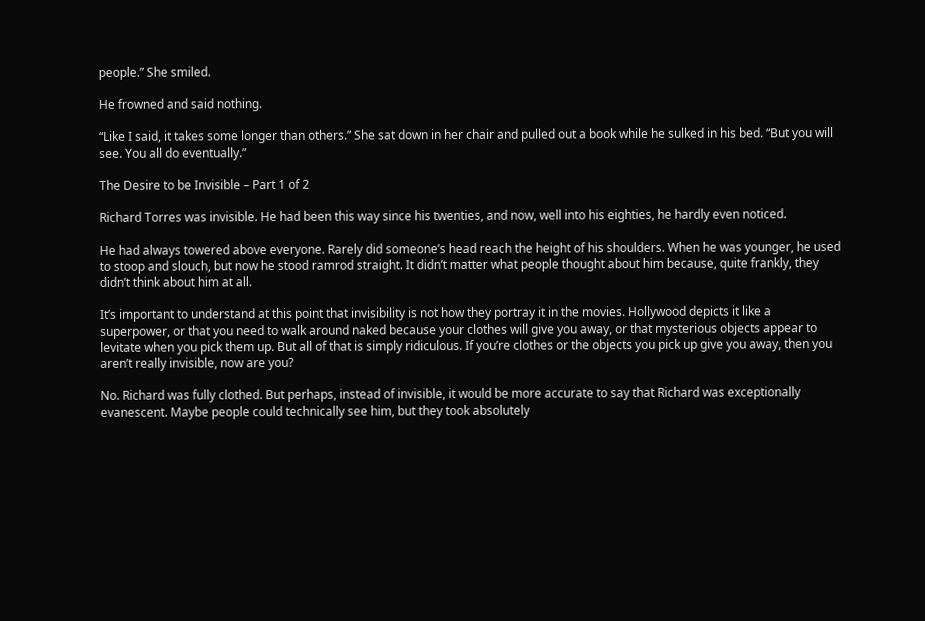people.” She smiled.

He frowned and said nothing.

“Like I said, it takes some longer than others.” She sat down in her chair and pulled out a book while he sulked in his bed. “But you will see. You all do eventually.”

The Desire to be Invisible – Part 1 of 2

Richard Torres was invisible. He had been this way since his twenties, and now, well into his eighties, he hardly even noticed.

He had always towered above everyone. Rarely did someone’s head reach the height of his shoulders. When he was younger, he used to stoop and slouch, but now he stood ramrod straight. It didn’t matter what people thought about him because, quite frankly, they didn’t think about him at all.

It’s important to understand at this point that invisibility is not how they portray it in the movies. Hollywood depicts it like a superpower, or that you need to walk around naked because your clothes will give you away, or that mysterious objects appear to levitate when you pick them up. But all of that is simply ridiculous. If you’re clothes or the objects you pick up give you away, then you aren’t really invisible, now are you?

No. Richard was fully clothed. But perhaps, instead of invisible, it would be more accurate to say that Richard was exceptionally evanescent. Maybe people could technically see him, but they took absolutely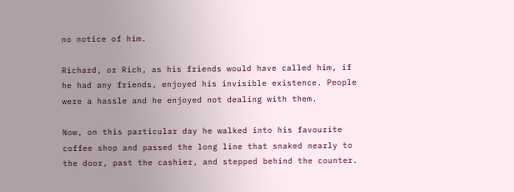no notice of him.

Richard, or Rich, as his friends would have called him, if he had any friends, enjoyed his invisible existence. People were a hassle and he enjoyed not dealing with them.

Now, on this particular day he walked into his favourite coffee shop and passed the long line that snaked nearly to the door, past the cashier, and stepped behind the counter.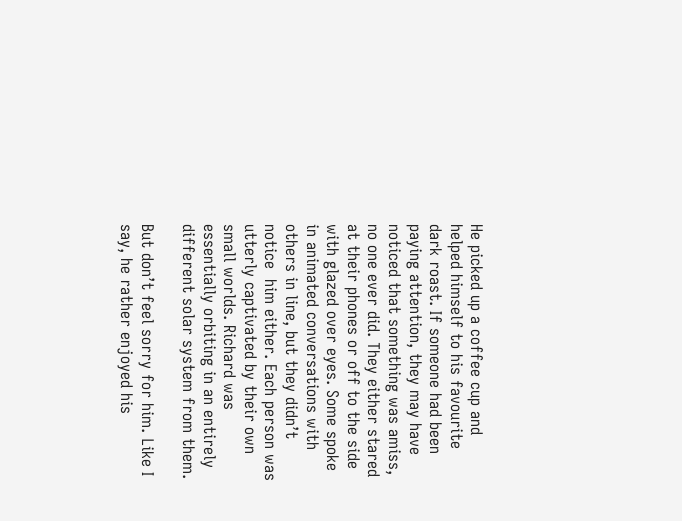He picked up a coffee cup and helped himself to his favourite dark roast. If someone had been paying attention, they may have noticed that something was amiss, no one ever did. They either stared at their phones or off to the side with glazed over eyes. Some spoke in animated conversations with others in line, but they didn’t notice  him either. Each person was utterly captivated by their own small worlds. Richard was essentially orbiting in an entirely different solar system from them.

But don’t feel sorry for him. Like I say, he rather enjoyed his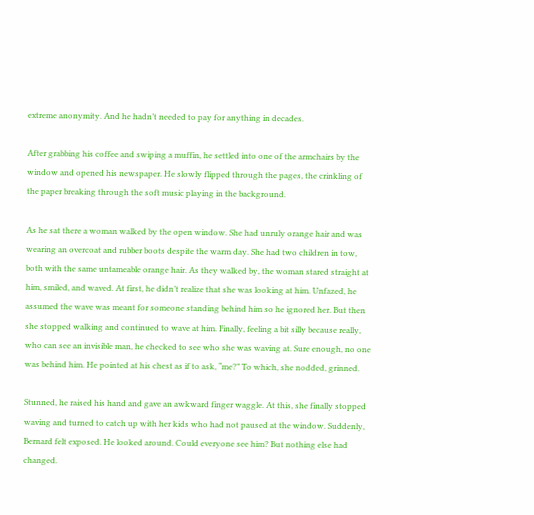extreme anonymity. And he hadn’t needed to pay for anything in decades.

After grabbing his coffee and swiping a muffin, he settled into one of the armchairs by the window and opened his newspaper. He slowly flipped through the pages, the crinkling of the paper breaking through the soft music playing in the background.

As he sat there a woman walked by the open window. She had unruly orange hair and was wearing an overcoat and rubber boots despite the warm day. She had two children in tow, both with the same untameable orange hair. As they walked by, the woman stared straight at him, smiled, and waved. At first, he didn’t realize that she was looking at him. Unfazed, he assumed the wave was meant for someone standing behind him so he ignored her. But then she stopped walking and continued to wave at him. Finally, feeling a bit silly because really, who can see an invisible man, he checked to see who she was waving at. Sure enough, no one was behind him. He pointed at his chest as if to ask, “me?” To which, she nodded, grinned.

Stunned, he raised his hand and gave an awkward finger waggle. At this, she finally stopped waving and turned to catch up with her kids who had not paused at the window. Suddenly, Bernard felt exposed. He looked around. Could everyone see him? But nothing else had changed.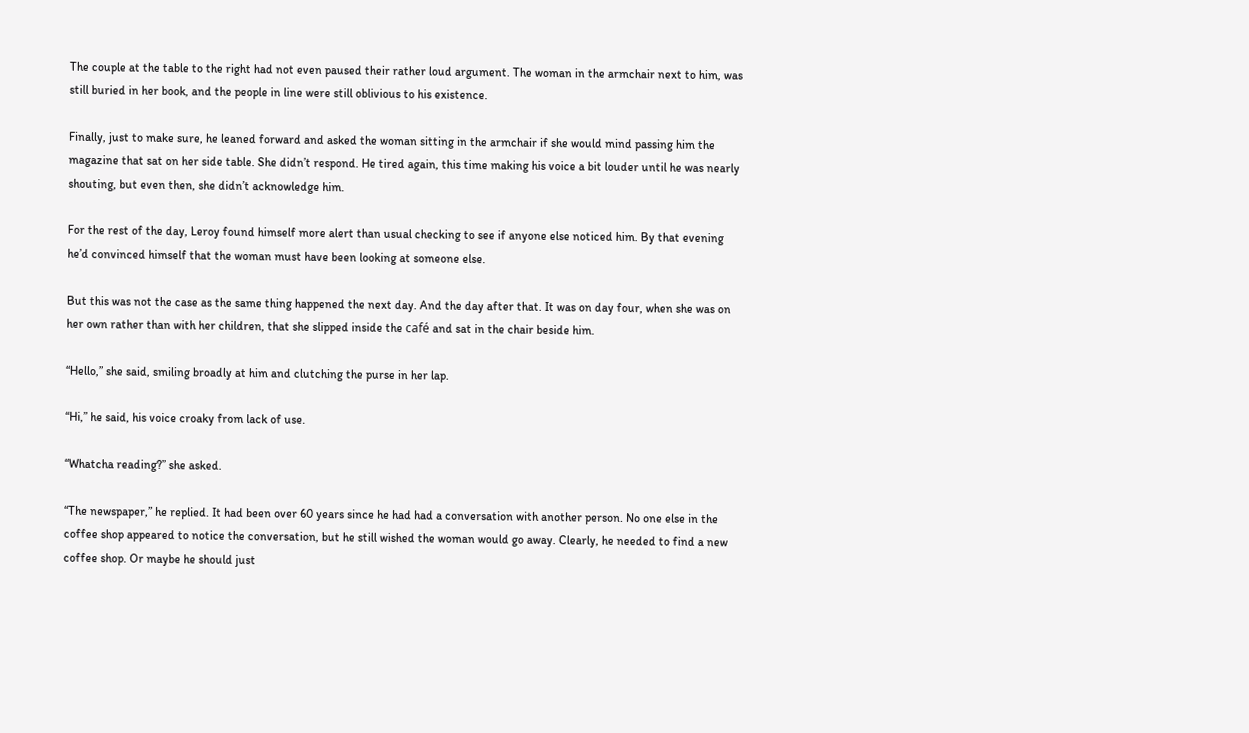The couple at the table to the right had not even paused their rather loud argument. The woman in the armchair next to him, was still buried in her book, and the people in line were still oblivious to his existence.

Finally, just to make sure, he leaned forward and asked the woman sitting in the armchair if she would mind passing him the magazine that sat on her side table. She didn’t respond. He tired again, this time making his voice a bit louder until he was nearly shouting, but even then, she didn’t acknowledge him.

For the rest of the day, Leroy found himself more alert than usual checking to see if anyone else noticed him. By that evening he’d convinced himself that the woman must have been looking at someone else.

But this was not the case as the same thing happened the next day. And the day after that. It was on day four, when she was on her own rather than with her children, that she slipped inside the café and sat in the chair beside him.

“Hello,” she said, smiling broadly at him and clutching the purse in her lap.

“Hi,” he said, his voice croaky from lack of use.

“Whatcha reading?” she asked.

“The newspaper,” he replied. It had been over 60 years since he had had a conversation with another person. No one else in the coffee shop appeared to notice the conversation, but he still wished the woman would go away. Clearly, he needed to find a new coffee shop. Or maybe he should just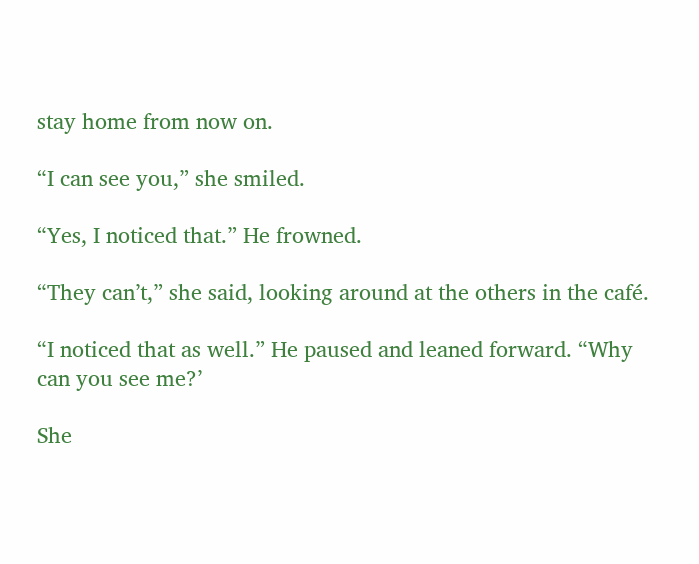stay home from now on.

“I can see you,” she smiled.

“Yes, I noticed that.” He frowned.

“They can’t,” she said, looking around at the others in the café.

“I noticed that as well.” He paused and leaned forward. “Why can you see me?’

She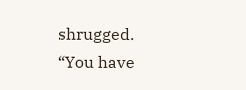shrugged. “You have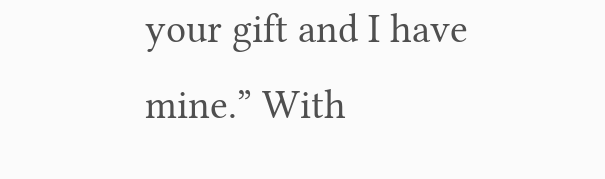your gift and I have mine.” With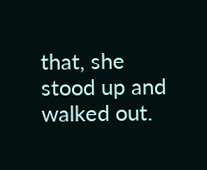that, she stood up and walked out.